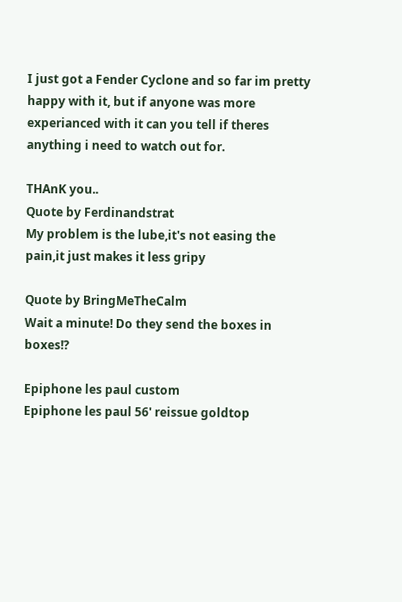I just got a Fender Cyclone and so far im pretty happy with it, but if anyone was more experianced with it can you tell if theres anything i need to watch out for.

THAnK you..
Quote by Ferdinandstrat
My problem is the lube,it's not easing the pain,it just makes it less gripy

Quote by BringMeTheCalm
Wait a minute! Do they send the boxes in boxes!?

Epiphone les paul custom
Epiphone les paul 56' reissue goldtop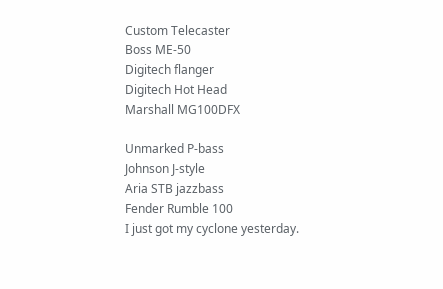Custom Telecaster
Boss ME-50
Digitech flanger
Digitech Hot Head
Marshall MG100DFX

Unmarked P-bass
Johnson J-style
Aria STB jazzbass
Fender Rumble 100
I just got my cyclone yesterday.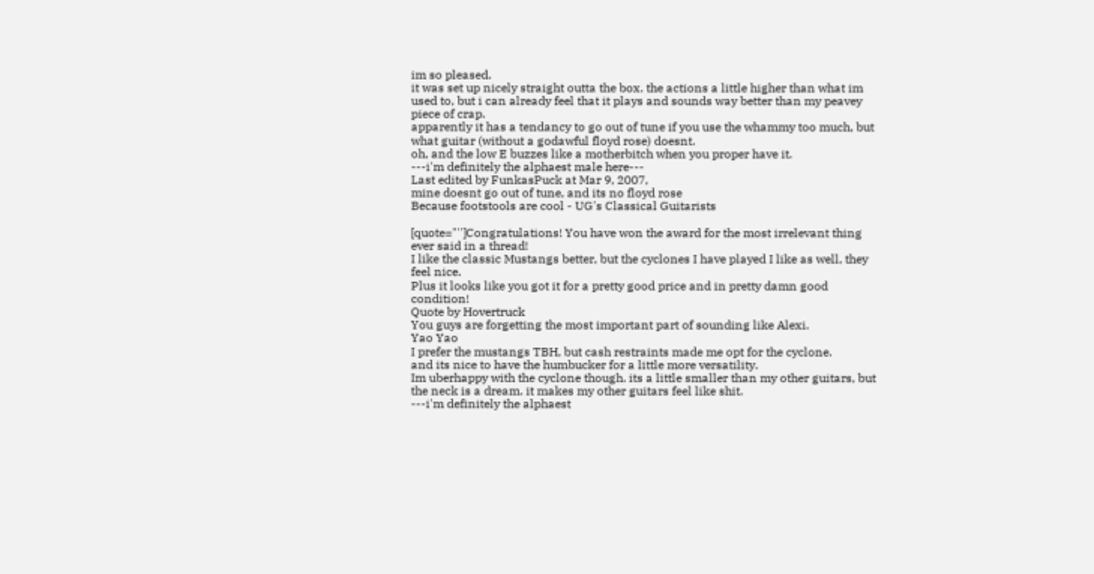im so pleased.
it was set up nicely straight outta the box. the actions a little higher than what im used to, but i can already feel that it plays and sounds way better than my peavey piece of crap.
apparently it has a tendancy to go out of tune if you use the whammy too much, but what guitar (without a godawful floyd rose) doesnt.
oh, and the low E buzzes like a motherbitch when you proper have it.
---i'm definitely the alphaest male here---
Last edited by FunkasPuck at Mar 9, 2007,
mine doesnt go out of tune, and its no floyd rose
Because footstools are cool - UG's Classical Guitarists

[quote="'']Congratulations! You have won the award for the most irrelevant thing ever said in a thread!
I like the classic Mustangs better, but the cyclones I have played I like as well, they feel nice.
Plus it looks like you got it for a pretty good price and in pretty damn good condition!
Quote by Hovertruck
You guys are forgetting the most important part of sounding like Alexi.
Yao Yao
I prefer the mustangs TBH, but cash restraints made me opt for the cyclone.
and its nice to have the humbucker for a little more versatility.
Im uberhappy with the cyclone though. its a little smaller than my other guitars, but the neck is a dream. it makes my other guitars feel like shit.
---i'm definitely the alphaest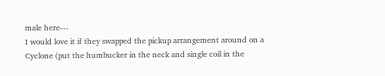male here---
I would love it if they swapped the pickup arrangement around on a Cyclone (put the humbucker in the neck and single coil in the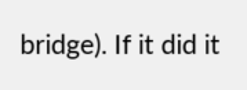bridge). If it did it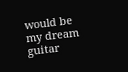would be my dream guitar